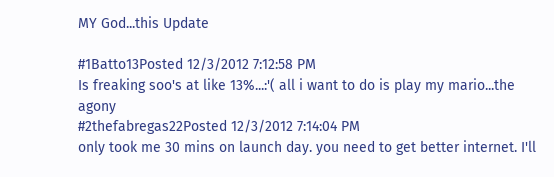MY God...this Update

#1Batto13Posted 12/3/2012 7:12:58 PM
Is freaking soo's at like 13%...:'( all i want to do is play my mario...the agony
#2thefabregas22Posted 12/3/2012 7:14:04 PM
only took me 30 mins on launch day. you need to get better internet. I'll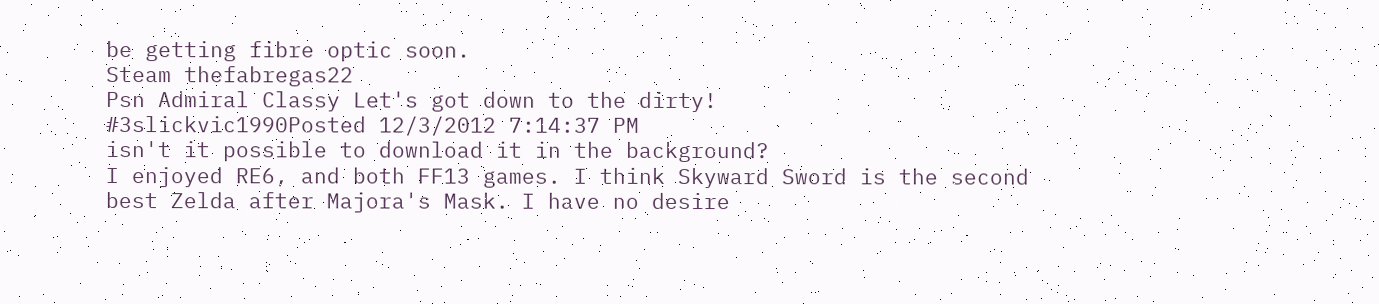be getting fibre optic soon.
Steam thefabregas22
Psn Admiral Classy Let's got down to the dirty!
#3slickvic1990Posted 12/3/2012 7:14:37 PM
isn't it possible to download it in the background?
I enjoyed RE6, and both FF13 games. I think Skyward Sword is the second best Zelda after Majora's Mask. I have no desire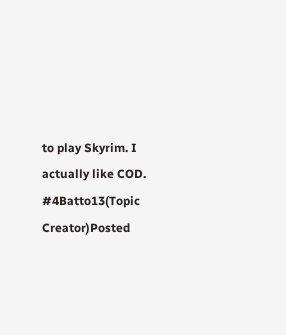to play Skyrim. I actually like COD.
#4Batto13(Topic Creator)Posted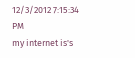12/3/2012 7:15:34 PM
my internet is's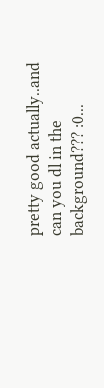pretty good actually..and can you dl in the background??? :0...